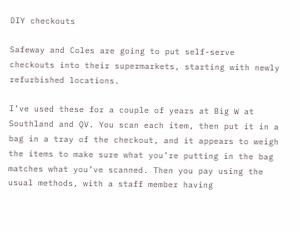DIY checkouts

Safeway and Coles are going to put self-serve checkouts into their supermarkets, starting with newly refurbished locations.

I’ve used these for a couple of years at Big W at Southland and QV. You scan each item, then put it in a bag in a tray of the checkout, and it appears to weigh the items to make sure what you’re putting in the bag matches what you’ve scanned. Then you pay using the usual methods, with a staff member having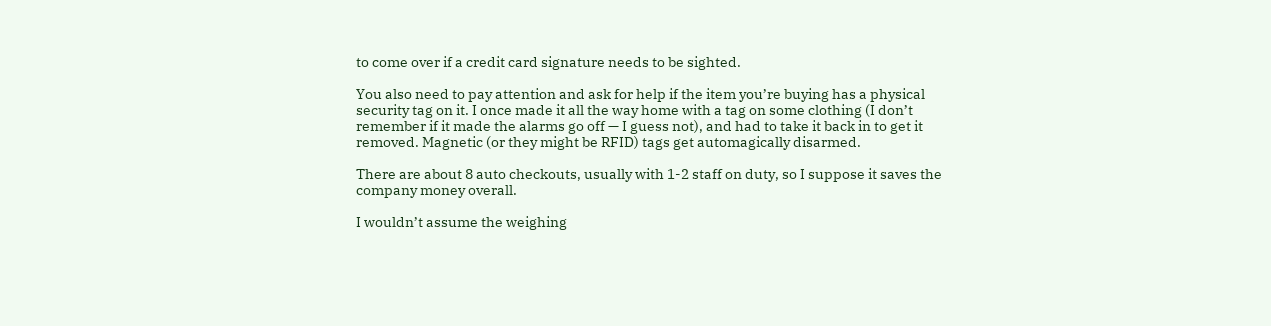to come over if a credit card signature needs to be sighted.

You also need to pay attention and ask for help if the item you’re buying has a physical security tag on it. I once made it all the way home with a tag on some clothing (I don’t remember if it made the alarms go off — I guess not), and had to take it back in to get it removed. Magnetic (or they might be RFID) tags get automagically disarmed.

There are about 8 auto checkouts, usually with 1-2 staff on duty, so I suppose it saves the company money overall.

I wouldn’t assume the weighing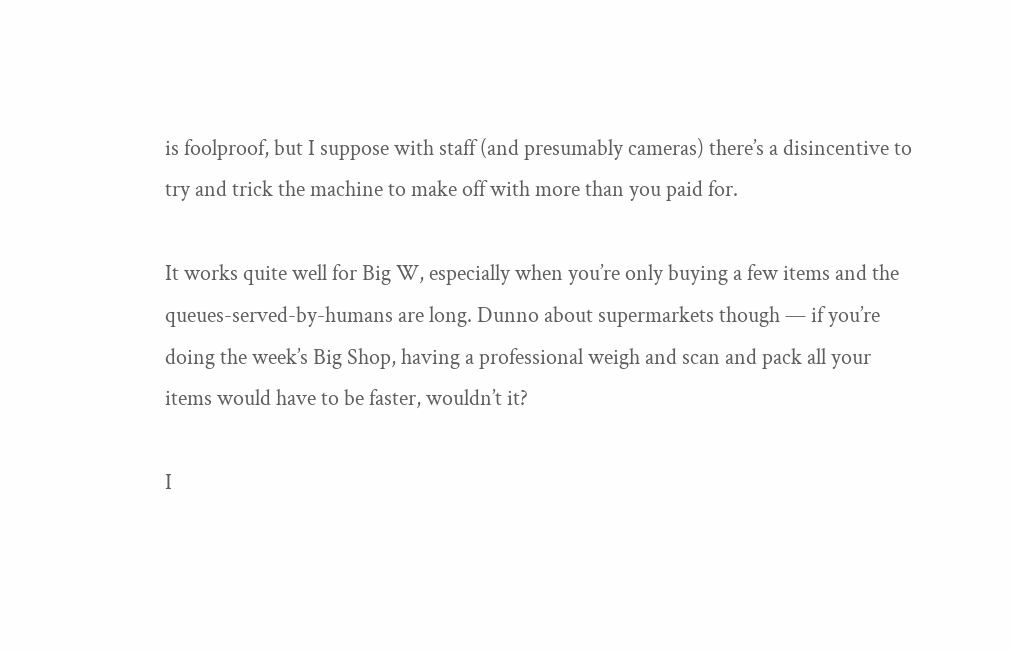is foolproof, but I suppose with staff (and presumably cameras) there’s a disincentive to try and trick the machine to make off with more than you paid for.

It works quite well for Big W, especially when you’re only buying a few items and the queues-served-by-humans are long. Dunno about supermarkets though — if you’re doing the week’s Big Shop, having a professional weigh and scan and pack all your items would have to be faster, wouldn’t it?

I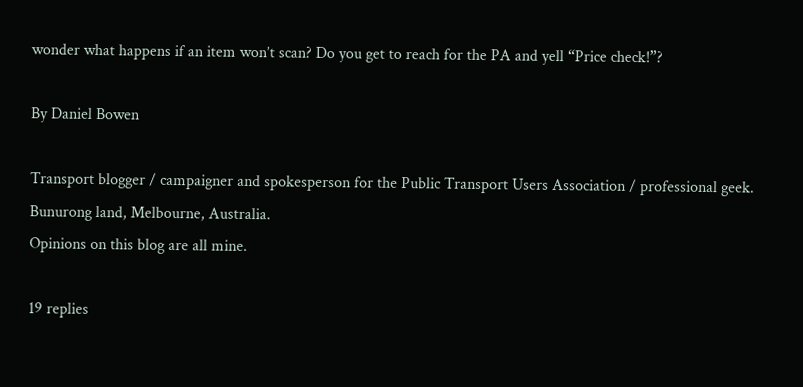wonder what happens if an item won’t scan? Do you get to reach for the PA and yell “Price check!”?

By Daniel Bowen

Transport blogger / campaigner and spokesperson for the Public Transport Users Association / professional geek.
Bunurong land, Melbourne, Australia.
Opinions on this blog are all mine.

19 replies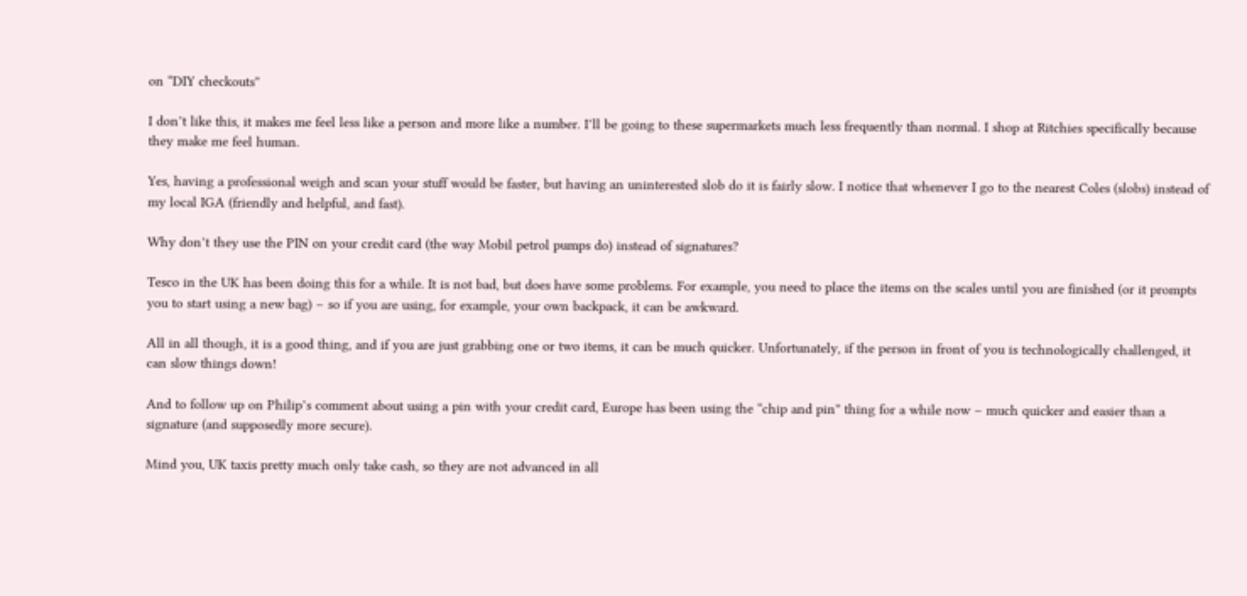on “DIY checkouts”

I don’t like this, it makes me feel less like a person and more like a number. I’ll be going to these supermarkets much less frequently than normal. I shop at Ritchies specifically because they make me feel human.

Yes, having a professional weigh and scan your stuff would be faster, but having an uninterested slob do it is fairly slow. I notice that whenever I go to the nearest Coles (slobs) instead of my local IGA (friendly and helpful, and fast).

Why don’t they use the PIN on your credit card (the way Mobil petrol pumps do) instead of signatures?

Tesco in the UK has been doing this for a while. It is not bad, but does have some problems. For example, you need to place the items on the scales until you are finished (or it prompts you to start using a new bag) – so if you are using, for example, your own backpack, it can be awkward.

All in all though, it is a good thing, and if you are just grabbing one or two items, it can be much quicker. Unfortunately, if the person in front of you is technologically challenged, it can slow things down!

And to follow up on Philip’s comment about using a pin with your credit card, Europe has been using the “chip and pin” thing for a while now – much quicker and easier than a signature (and supposedly more secure).

Mind you, UK taxis pretty much only take cash, so they are not advanced in all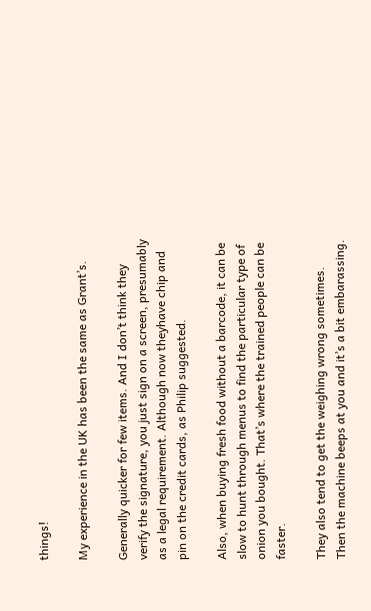things!

My experience in the UK has been the same as Grant’s.

Generally quicker for few items. And I don’t think they verify the signature, you just sign on a screen, presumably as a legal requirement. Although now theyhave chip and pin on the credit cards, as Philip suggested.

Also, when buying fresh food without a barcode, it can be slow to hunt through menus to find the particular type of onion you bought. That’s where the trained people can be faster.

They also tend to get the weighing wrong sometimes. Then the machine beeps at you and it’s a bit embarassing.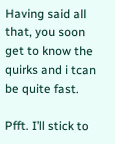Having said all that, you soon get to know the quirks and i tcan be quite fast.

Pfft. I’ll stick to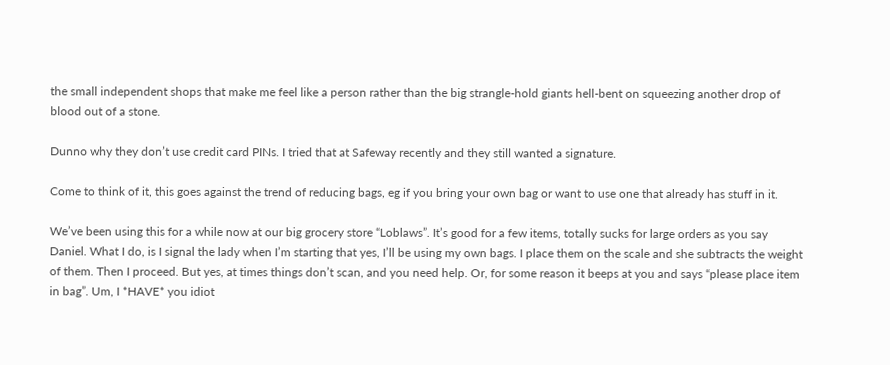the small independent shops that make me feel like a person rather than the big strangle-hold giants hell-bent on squeezing another drop of blood out of a stone.

Dunno why they don’t use credit card PINs. I tried that at Safeway recently and they still wanted a signature.

Come to think of it, this goes against the trend of reducing bags, eg if you bring your own bag or want to use one that already has stuff in it.

We’ve been using this for a while now at our big grocery store “Loblaws”. It’s good for a few items, totally sucks for large orders as you say Daniel. What I do, is I signal the lady when I’m starting that yes, I’ll be using my own bags. I place them on the scale and she subtracts the weight of them. Then I proceed. But yes, at times things don’t scan, and you need help. Or, for some reason it beeps at you and says “please place item in bag”. Um, I *HAVE* you idiot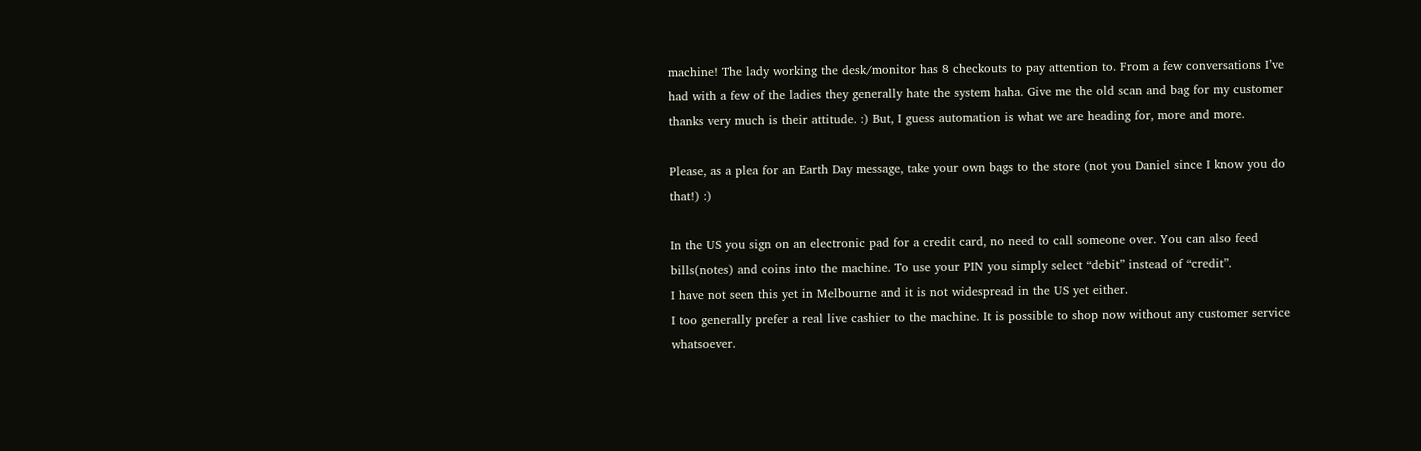machine! The lady working the desk/monitor has 8 checkouts to pay attention to. From a few conversations I’ve had with a few of the ladies they generally hate the system haha. Give me the old scan and bag for my customer thanks very much is their attitude. :) But, I guess automation is what we are heading for, more and more.

Please, as a plea for an Earth Day message, take your own bags to the store (not you Daniel since I know you do that!) :)

In the US you sign on an electronic pad for a credit card, no need to call someone over. You can also feed bills(notes) and coins into the machine. To use your PIN you simply select “debit” instead of “credit”.
I have not seen this yet in Melbourne and it is not widespread in the US yet either.
I too generally prefer a real live cashier to the machine. It is possible to shop now without any customer service whatsoever.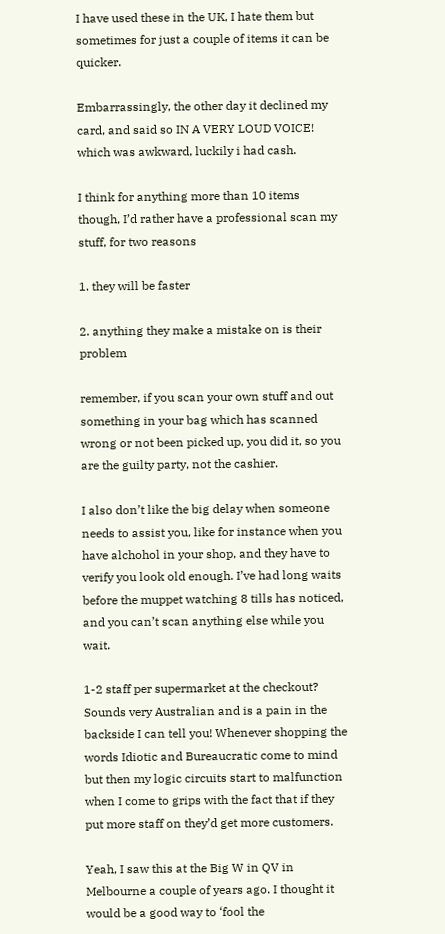I have used these in the UK, I hate them but sometimes for just a couple of items it can be quicker.

Embarrassingly, the other day it declined my card, and said so IN A VERY LOUD VOICE! which was awkward, luckily i had cash.

I think for anything more than 10 items though, I’d rather have a professional scan my stuff, for two reasons

1. they will be faster

2. anything they make a mistake on is their problem

remember, if you scan your own stuff and out something in your bag which has scanned wrong or not been picked up, you did it, so you are the guilty party, not the cashier.

I also don’t like the big delay when someone needs to assist you, like for instance when you have alchohol in your shop, and they have to verify you look old enough. I’ve had long waits before the muppet watching 8 tills has noticed, and you can’t scan anything else while you wait.

1-2 staff per supermarket at the checkout? Sounds very Australian and is a pain in the backside I can tell you! Whenever shopping the words Idiotic and Bureaucratic come to mind but then my logic circuits start to malfunction when I come to grips with the fact that if they put more staff on they’d get more customers.

Yeah, I saw this at the Big W in QV in Melbourne a couple of years ago. I thought it would be a good way to ‘fool the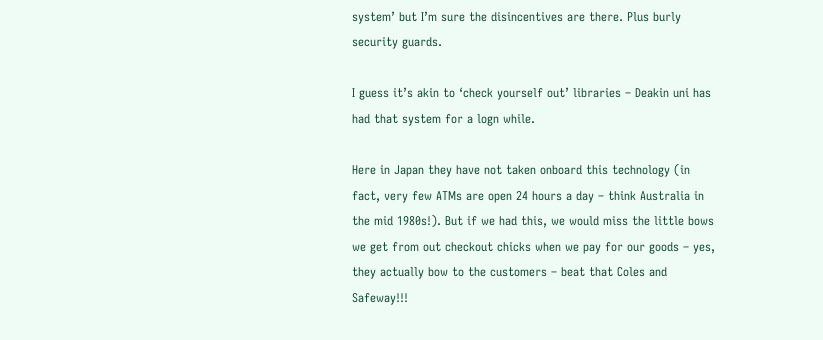system’ but I’m sure the disincentives are there. Plus burly security guards.

I guess it’s akin to ‘check yourself out’ libraries – Deakin uni has had that system for a logn while.

Here in Japan they have not taken onboard this technology (in fact, very few ATMs are open 24 hours a day – think Australia in the mid 1980s!). But if we had this, we would miss the little bows we get from out checkout chicks when we pay for our goods – yes, they actually bow to the customers – beat that Coles and Safeway!!!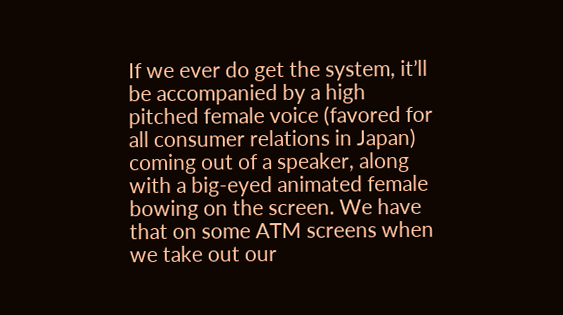If we ever do get the system, it’ll be accompanied by a high pitched female voice (favored for all consumer relations in Japan) coming out of a speaker, along with a big-eyed animated female bowing on the screen. We have that on some ATM screens when we take out our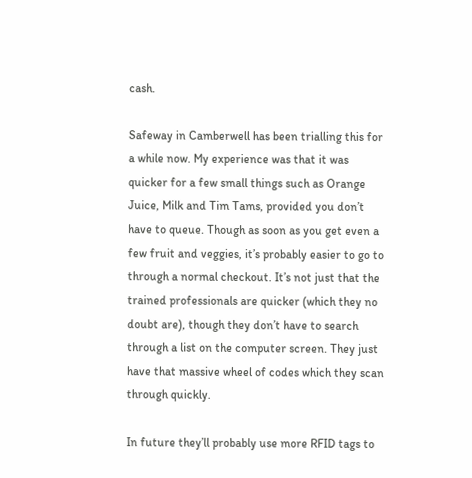cash.

Safeway in Camberwell has been trialling this for a while now. My experience was that it was quicker for a few small things such as Orange Juice, Milk and Tim Tams, provided you don’t have to queue. Though as soon as you get even a few fruit and veggies, it’s probably easier to go to through a normal checkout. It’s not just that the trained professionals are quicker (which they no doubt are), though they don’t have to search through a list on the computer screen. They just have that massive wheel of codes which they scan through quickly.

In future they’ll probably use more RFID tags to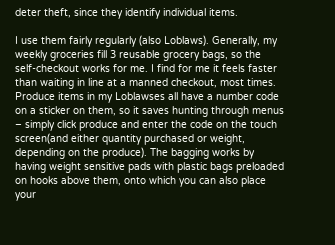deter theft, since they identify individual items.

I use them fairly regularly (also Loblaws). Generally, my weekly groceries fill 3 reusable grocery bags, so the self-checkout works for me. I find for me it feels faster than waiting in line at a manned checkout, most times. Produce items in my Loblawses all have a number code on a sticker on them, so it saves hunting through menus – simply click produce and enter the code on the touch screen(and either quantity purchased or weight, depending on the produce). The bagging works by having weight sensitive pads with plastic bags preloaded on hooks above them, onto which you can also place your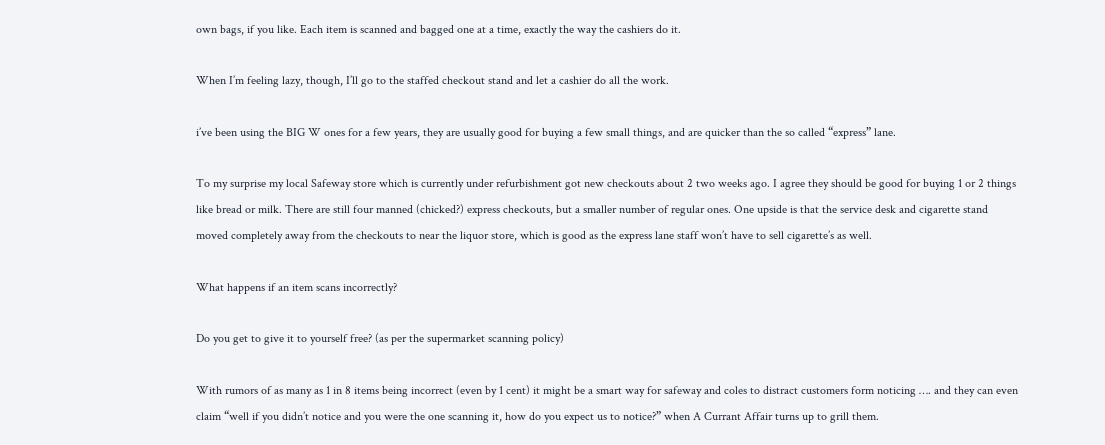own bags, if you like. Each item is scanned and bagged one at a time, exactly the way the cashiers do it.

When I’m feeling lazy, though, I’ll go to the staffed checkout stand and let a cashier do all the work.

i’ve been using the BIG W ones for a few years, they are usually good for buying a few small things, and are quicker than the so called “express” lane.

To my surprise my local Safeway store which is currently under refurbishment got new checkouts about 2 two weeks ago. I agree they should be good for buying 1 or 2 things like bread or milk. There are still four manned (chicked?) express checkouts, but a smaller number of regular ones. One upside is that the service desk and cigarette stand moved completely away from the checkouts to near the liquor store, which is good as the express lane staff won’t have to sell cigarette’s as well.

What happens if an item scans incorrectly?

Do you get to give it to yourself free? (as per the supermarket scanning policy)

With rumors of as many as 1 in 8 items being incorrect (even by 1 cent) it might be a smart way for safeway and coles to distract customers form noticing …. and they can even claim “well if you didn’t notice and you were the one scanning it, how do you expect us to notice?” when A Currant Affair turns up to grill them.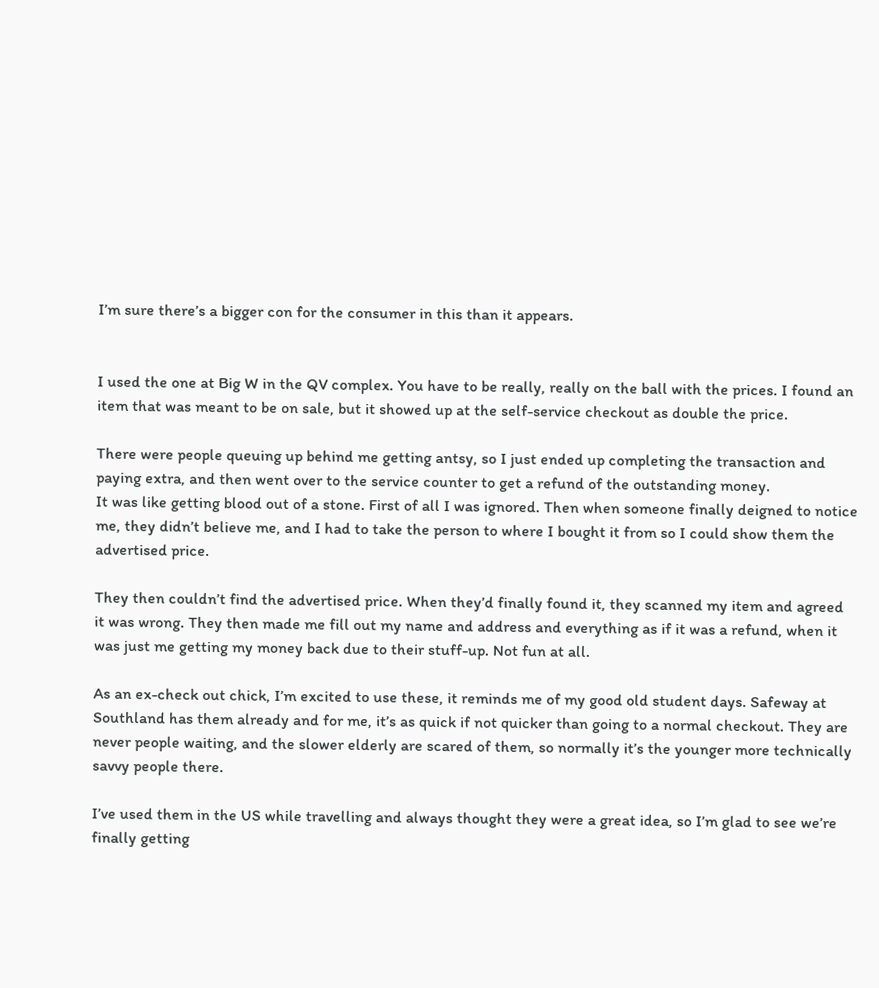I’m sure there’s a bigger con for the consumer in this than it appears.


I used the one at Big W in the QV complex. You have to be really, really on the ball with the prices. I found an item that was meant to be on sale, but it showed up at the self-service checkout as double the price.

There were people queuing up behind me getting antsy, so I just ended up completing the transaction and paying extra, and then went over to the service counter to get a refund of the outstanding money.
It was like getting blood out of a stone. First of all I was ignored. Then when someone finally deigned to notice me, they didn’t believe me, and I had to take the person to where I bought it from so I could show them the advertised price.

They then couldn’t find the advertised price. When they’d finally found it, they scanned my item and agreed it was wrong. They then made me fill out my name and address and everything as if it was a refund, when it was just me getting my money back due to their stuff-up. Not fun at all.

As an ex-check out chick, I’m excited to use these, it reminds me of my good old student days. Safeway at Southland has them already and for me, it’s as quick if not quicker than going to a normal checkout. They are never people waiting, and the slower elderly are scared of them, so normally it’s the younger more technically savvy people there.

I’ve used them in the US while travelling and always thought they were a great idea, so I’m glad to see we’re finally getting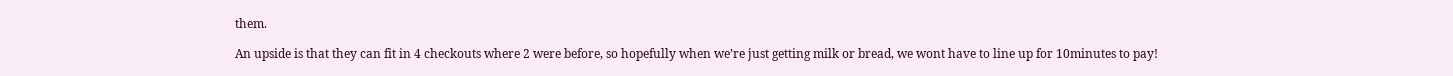them.

An upside is that they can fit in 4 checkouts where 2 were before, so hopefully when we’re just getting milk or bread, we wont have to line up for 10minutes to pay!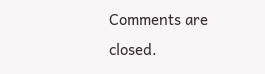Comments are closed.